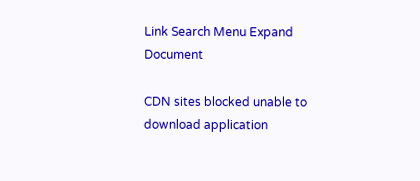Link Search Menu Expand Document

CDN sites blocked unable to download application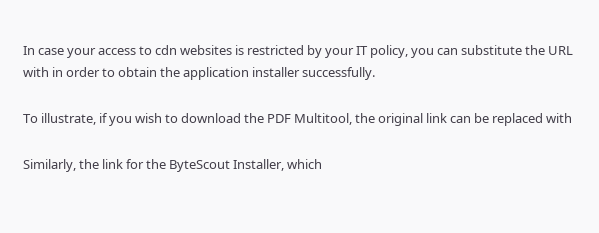In case your access to cdn websites is restricted by your IT policy, you can substitute the URL with in order to obtain the application installer successfully.

To illustrate, if you wish to download the PDF Multitool, the original link can be replaced with

Similarly, the link for the ByteScout Installer, which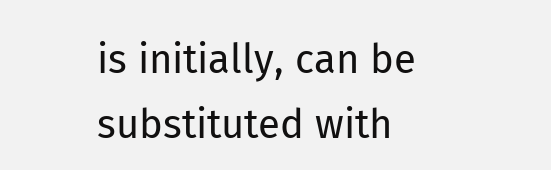is initially, can be substituted with